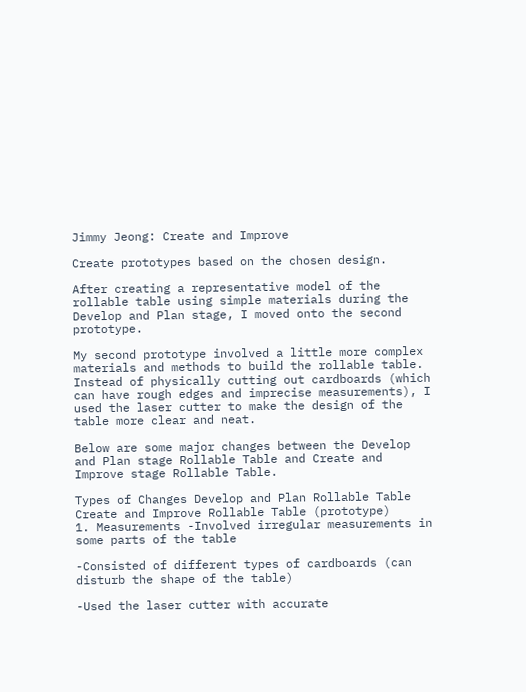Jimmy Jeong: Create and Improve

Create prototypes based on the chosen design.

After creating a representative model of the rollable table using simple materials during the Develop and Plan stage, I moved onto the second prototype.

My second prototype involved a little more complex materials and methods to build the rollable table. Instead of physically cutting out cardboards (which can have rough edges and imprecise measurements), I used the laser cutter to make the design of the table more clear and neat.

Below are some major changes between the Develop and Plan stage Rollable Table and Create and Improve stage Rollable Table.

Types of Changes Develop and Plan Rollable Table Create and Improve Rollable Table (prototype)
1. Measurements -Involved irregular measurements in some parts of the table

-Consisted of different types of cardboards (can disturb the shape of the table)

-Used the laser cutter with accurate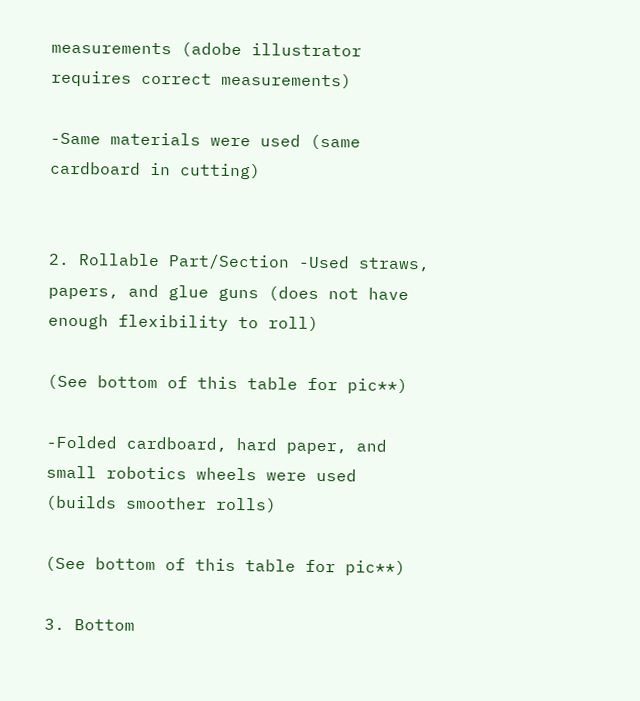measurements (adobe illustrator requires correct measurements)

-Same materials were used (same cardboard in cutting)


2. Rollable Part/Section -Used straws, papers, and glue guns (does not have enough flexibility to roll)

(See bottom of this table for pic**)

-Folded cardboard, hard paper, and small robotics wheels were used (builds smoother rolls)

(See bottom of this table for pic**)

3. Bottom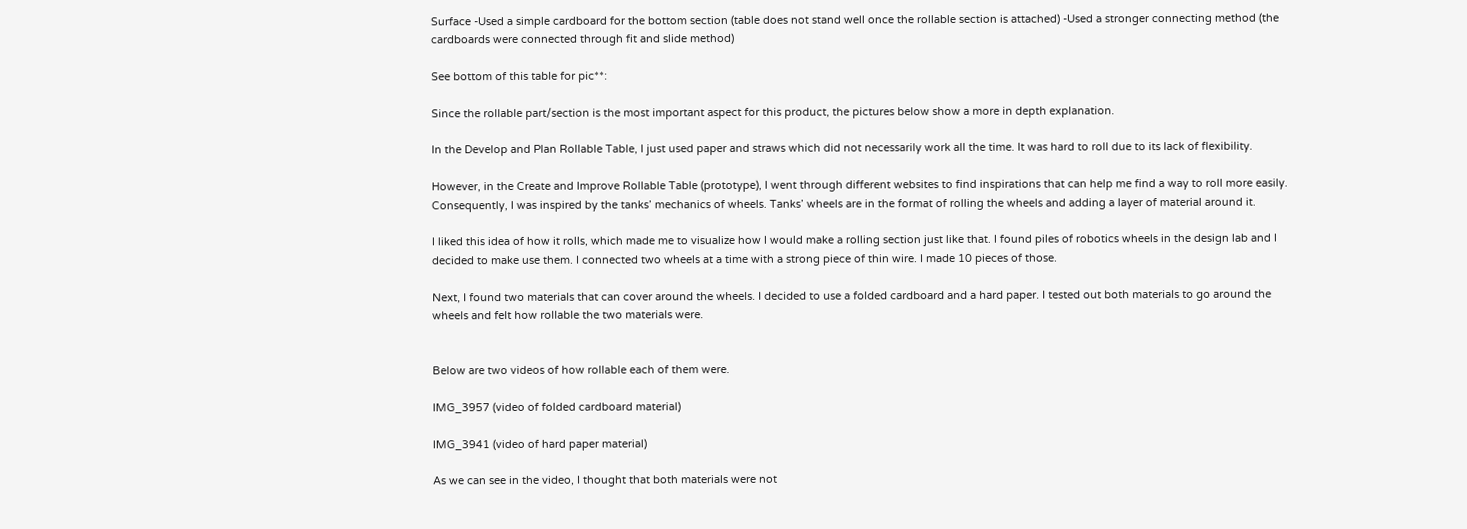Surface -Used a simple cardboard for the bottom section (table does not stand well once the rollable section is attached) -Used a stronger connecting method (the cardboards were connected through fit and slide method)

See bottom of this table for pic**:

Since the rollable part/section is the most important aspect for this product, the pictures below show a more in depth explanation.

In the Develop and Plan Rollable Table, I just used paper and straws which did not necessarily work all the time. It was hard to roll due to its lack of flexibility.

However, in the Create and Improve Rollable Table (prototype), I went through different websites to find inspirations that can help me find a way to roll more easily. Consequently, I was inspired by the tanks’ mechanics of wheels. Tanks’ wheels are in the format of rolling the wheels and adding a layer of material around it.

I liked this idea of how it rolls, which made me to visualize how I would make a rolling section just like that. I found piles of robotics wheels in the design lab and I decided to make use them. I connected two wheels at a time with a strong piece of thin wire. I made 10 pieces of those.

Next, I found two materials that can cover around the wheels. I decided to use a folded cardboard and a hard paper. I tested out both materials to go around the wheels and felt how rollable the two materials were.


Below are two videos of how rollable each of them were.

IMG_3957 (video of folded cardboard material)

IMG_3941 (video of hard paper material)

As we can see in the video, I thought that both materials were not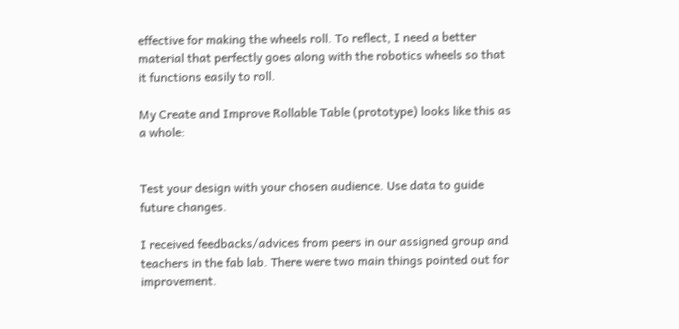effective for making the wheels roll. To reflect, I need a better material that perfectly goes along with the robotics wheels so that it functions easily to roll.

My Create and Improve Rollable Table (prototype) looks like this as a whole:


Test your design with your chosen audience. Use data to guide future changes.

I received feedbacks/advices from peers in our assigned group and teachers in the fab lab. There were two main things pointed out for improvement.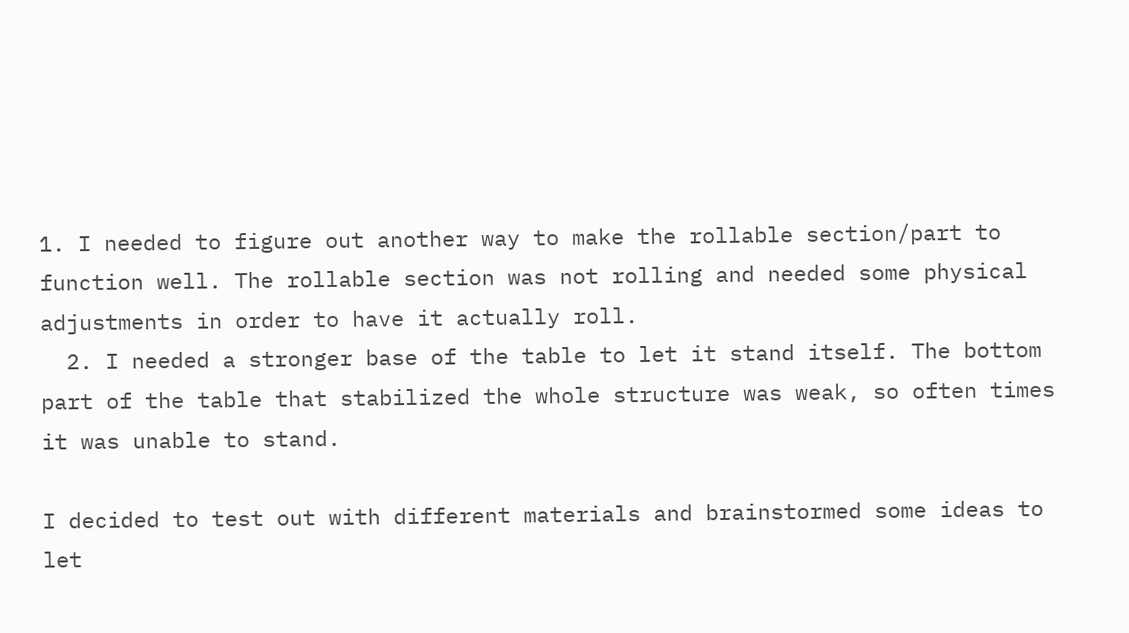1. I needed to figure out another way to make the rollable section/part to function well. The rollable section was not rolling and needed some physical adjustments in order to have it actually roll.
  2. I needed a stronger base of the table to let it stand itself. The bottom part of the table that stabilized the whole structure was weak, so often times it was unable to stand.

I decided to test out with different materials and brainstormed some ideas to let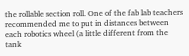the rollable section roll. One of the fab lab teachers recommended me to put in distances between each robotics wheel (a little different from the tank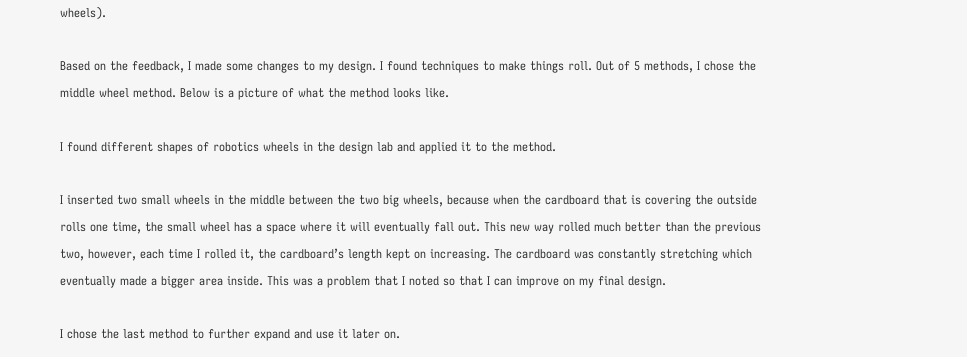wheels).

Based on the feedback, I made some changes to my design. I found techniques to make things roll. Out of 5 methods, I chose the middle wheel method. Below is a picture of what the method looks like.

I found different shapes of robotics wheels in the design lab and applied it to the method.

I inserted two small wheels in the middle between the two big wheels, because when the cardboard that is covering the outside rolls one time, the small wheel has a space where it will eventually fall out. This new way rolled much better than the previous two, however, each time I rolled it, the cardboard’s length kept on increasing. The cardboard was constantly stretching which eventually made a bigger area inside. This was a problem that I noted so that I can improve on my final design.

I chose the last method to further expand and use it later on.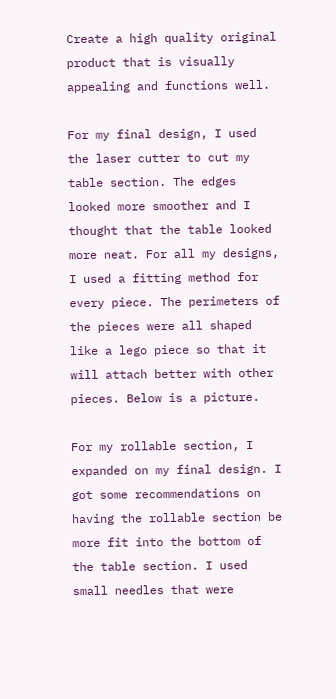Create a high quality original product that is visually appealing and functions well.

For my final design, I used the laser cutter to cut my table section. The edges looked more smoother and I thought that the table looked more neat. For all my designs, I used a fitting method for every piece. The perimeters of the pieces were all shaped like a lego piece so that it will attach better with other pieces. Below is a picture.

For my rollable section, I expanded on my final design. I got some recommendations on having the rollable section be more fit into the bottom of the table section. I used small needles that were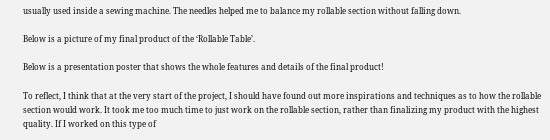usually used inside a sewing machine. The needles helped me to balance my rollable section without falling down.

Below is a picture of my final product of the ‘Rollable Table’.

Below is a presentation poster that shows the whole features and details of the final product!

To reflect, I think that at the very start of the project, I should have found out more inspirations and techniques as to how the rollable section would work. It took me too much time to just work on the rollable section, rather than finalizing my product with the highest quality. If I worked on this type of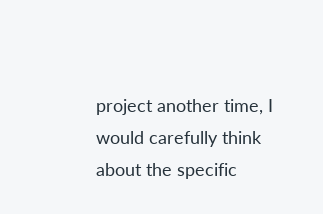project another time, I would carefully think about the specific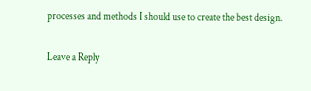processes and methods I should use to create the best design.

Leave a Reply